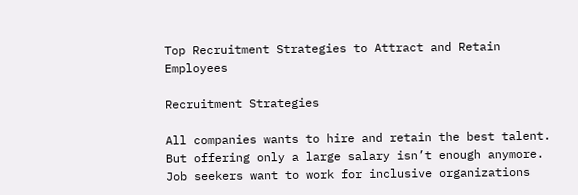Top Recruitment Strategies to Attract and Retain Employees

Recruitment Strategies

All companies wants to hire and retain the best talent. But offering only a large salary isn’t enough anymore. Job seekers want to work for inclusive organizations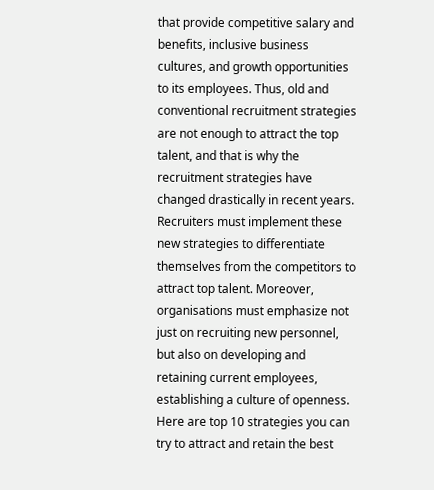that provide competitive salary and benefits, inclusive business cultures, and growth opportunities to its employees. Thus, old and conventional recruitment strategies are not enough to attract the top talent, and that is why the recruitment strategies have changed drastically in recent years. Recruiters must implement these new strategies to differentiate themselves from the competitors to attract top talent. Moreover, organisations must emphasize not just on recruiting new personnel, but also on developing and retaining current employees, establishing a culture of openness. Here are top 10 strategies you can try to attract and retain the best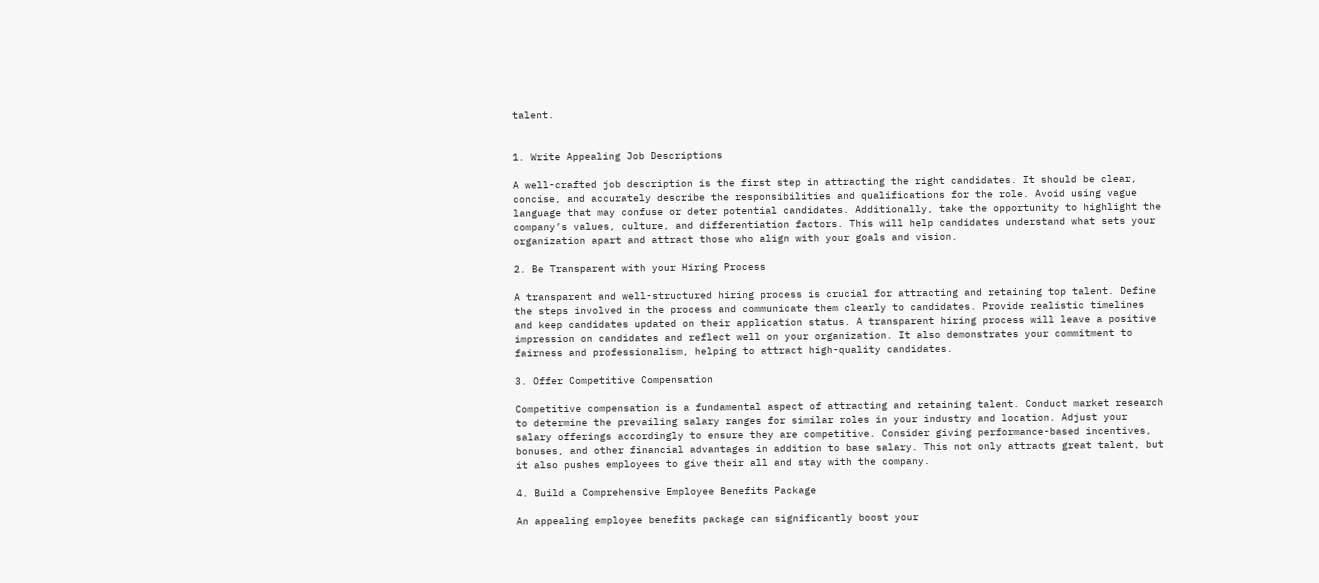talent.


1. Write Appealing Job Descriptions

A well-crafted job description is the first step in attracting the right candidates. It should be clear, concise, and accurately describe the responsibilities and qualifications for the role. Avoid using vague language that may confuse or deter potential candidates. Additionally, take the opportunity to highlight the company’s values, culture, and differentiation factors. This will help candidates understand what sets your organization apart and attract those who align with your goals and vision.

2. Be Transparent with your Hiring Process

A transparent and well-structured hiring process is crucial for attracting and retaining top talent. Define the steps involved in the process and communicate them clearly to candidates. Provide realistic timelines and keep candidates updated on their application status. A transparent hiring process will leave a positive impression on candidates and reflect well on your organization. It also demonstrates your commitment to fairness and professionalism, helping to attract high-quality candidates.

3. Offer Competitive Compensation

Competitive compensation is a fundamental aspect of attracting and retaining talent. Conduct market research to determine the prevailing salary ranges for similar roles in your industry and location. Adjust your salary offerings accordingly to ensure they are competitive. Consider giving performance-based incentives, bonuses, and other financial advantages in addition to base salary. This not only attracts great talent, but it also pushes employees to give their all and stay with the company.

4. Build a Comprehensive Employee Benefits Package

An appealing employee benefits package can significantly boost your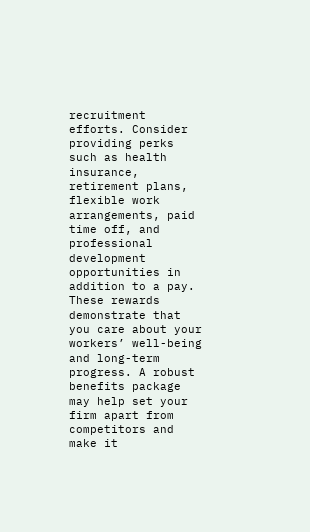recruitment efforts. Consider providing perks such as health insurance, retirement plans, flexible work arrangements, paid time off, and professional development opportunities in addition to a pay. These rewards demonstrate that you care about your workers’ well-being and long-term progress. A robust benefits package may help set your firm apart from competitors and make it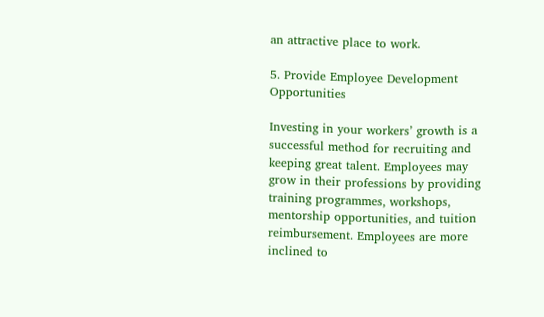an attractive place to work.

5. Provide Employee Development Opportunities

Investing in your workers’ growth is a successful method for recruiting and keeping great talent. Employees may grow in their professions by providing training programmes, workshops, mentorship opportunities, and tuition reimbursement. Employees are more inclined to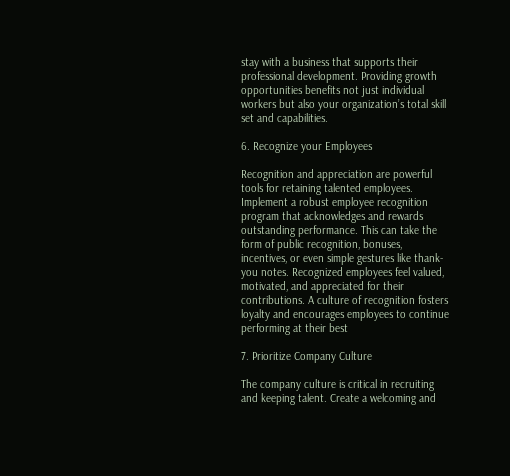stay with a business that supports their professional development. Providing growth opportunities benefits not just individual workers but also your organization’s total skill set and capabilities.

6. Recognize your Employees

Recognition and appreciation are powerful tools for retaining talented employees. Implement a robust employee recognition program that acknowledges and rewards outstanding performance. This can take the form of public recognition, bonuses, incentives, or even simple gestures like thank-you notes. Recognized employees feel valued, motivated, and appreciated for their contributions. A culture of recognition fosters loyalty and encourages employees to continue performing at their best

7. Prioritize Company Culture

The company culture is critical in recruiting and keeping talent. Create a welcoming and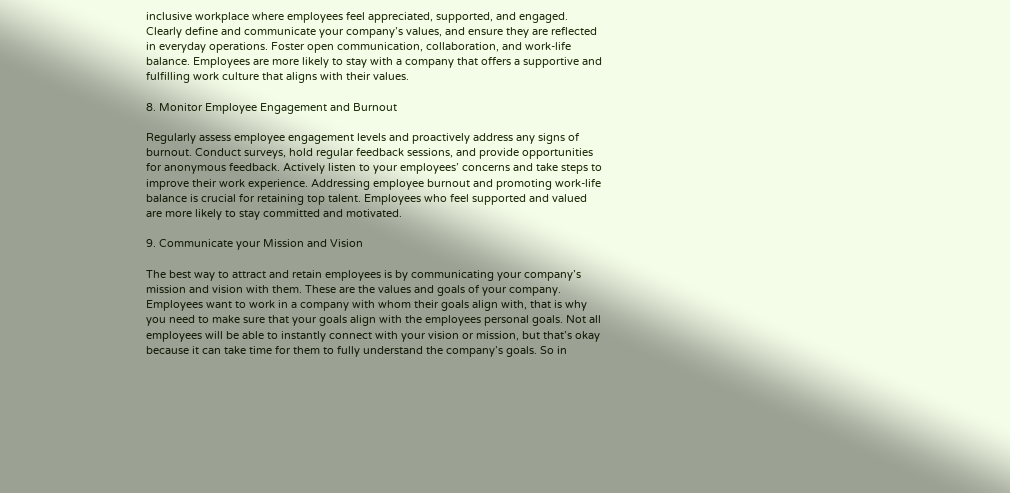inclusive workplace where employees feel appreciated, supported, and engaged. Clearly define and communicate your company’s values, and ensure they are reflected in everyday operations. Foster open communication, collaboration, and work-life balance. Employees are more likely to stay with a company that offers a supportive and fulfilling work culture that aligns with their values.

8. Monitor Employee Engagement and Burnout

Regularly assess employee engagement levels and proactively address any signs of burnout. Conduct surveys, hold regular feedback sessions, and provide opportunities for anonymous feedback. Actively listen to your employees’ concerns and take steps to improve their work experience. Addressing employee burnout and promoting work-life balance is crucial for retaining top talent. Employees who feel supported and valued are more likely to stay committed and motivated.

9. Communicate your Mission and Vision

The best way to attract and retain employees is by communicating your company’s mission and vision with them. These are the values and goals of your company. Employees want to work in a company with whom their goals align with, that is why you need to make sure that your goals align with the employees personal goals. Not all employees will be able to instantly connect with your vision or mission, but that’s okay because it can take time for them to fully understand the company’s goals. So in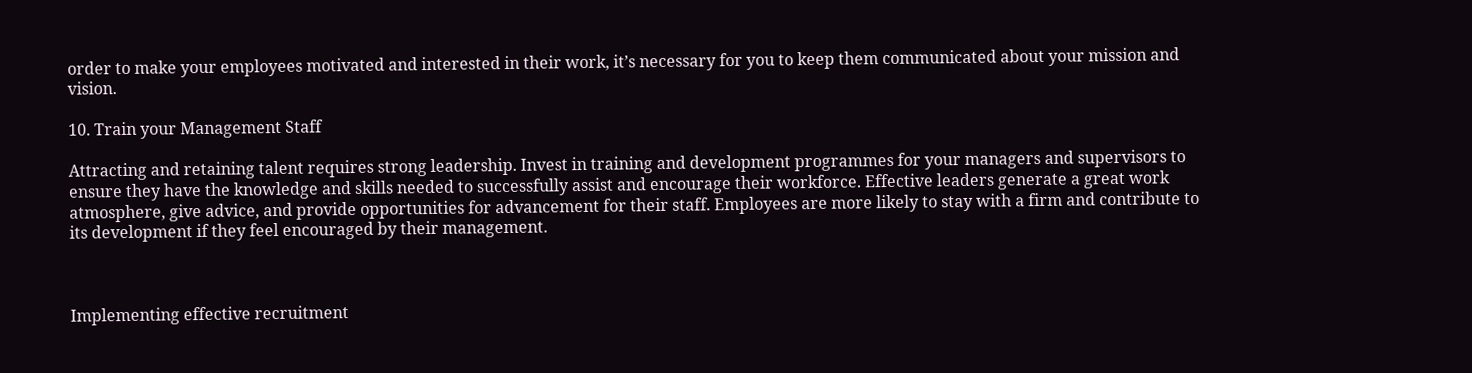order to make your employees motivated and interested in their work, it’s necessary for you to keep them communicated about your mission and vision.

10. Train your Management Staff

Attracting and retaining talent requires strong leadership. Invest in training and development programmes for your managers and supervisors to ensure they have the knowledge and skills needed to successfully assist and encourage their workforce. Effective leaders generate a great work atmosphere, give advice, and provide opportunities for advancement for their staff. Employees are more likely to stay with a firm and contribute to its development if they feel encouraged by their management.



Implementing effective recruitment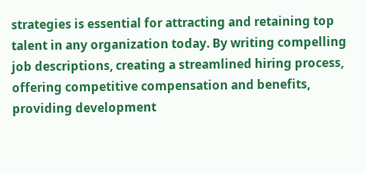strategies is essential for attracting and retaining top talent in any organization today. By writing compelling job descriptions, creating a streamlined hiring process, offering competitive compensation and benefits, providing development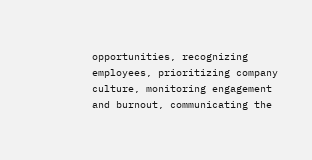opportunities, recognizing employees, prioritizing company culture, monitoring engagement and burnout, communicating the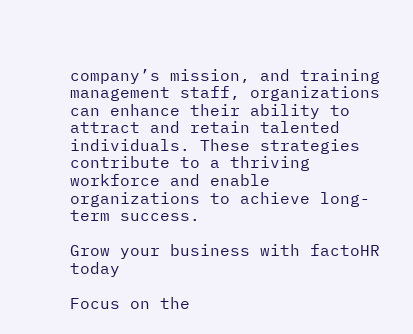company’s mission, and training management staff, organizations can enhance their ability to attract and retain talented individuals. These strategies contribute to a thriving workforce and enable organizations to achieve long-term success.

Grow your business with factoHR today

Focus on the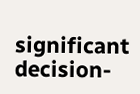significant decision-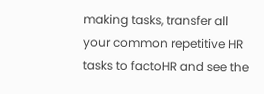making tasks, transfer all your common repetitive HR tasks to factoHR and see the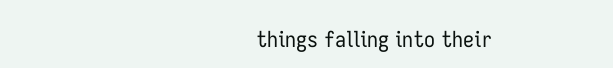things falling into their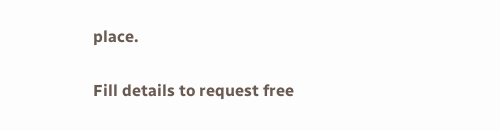place.

Fill details to request free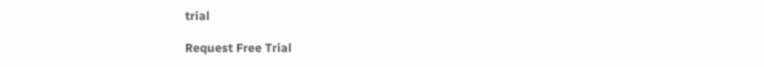trial

Request Free Trial